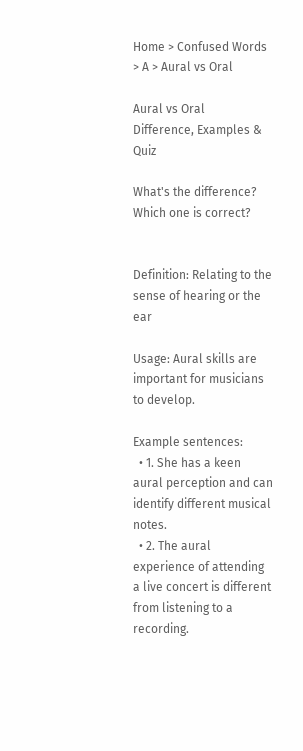Home > Confused Words > A > Aural vs Oral

Aural vs Oral
Difference, Examples & Quiz

What's the difference? Which one is correct?


Definition: Relating to the sense of hearing or the ear

Usage: Aural skills are important for musicians to develop.

Example sentences:
  • 1. She has a keen aural perception and can identify different musical notes.
  • 2. The aural experience of attending a live concert is different from listening to a recording.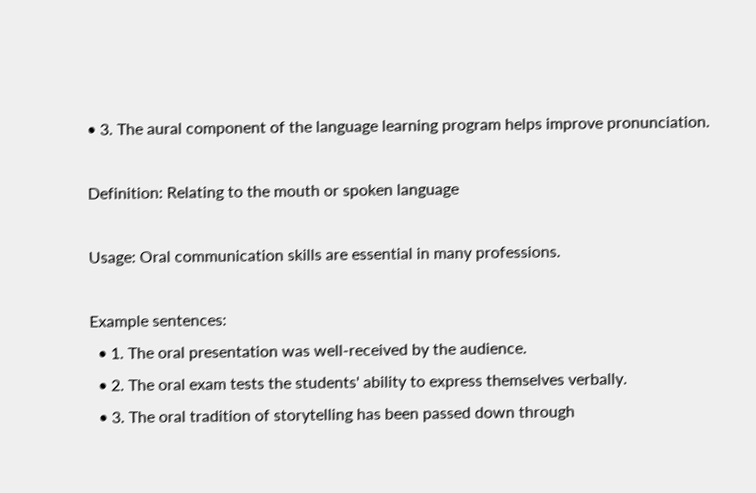• 3. The aural component of the language learning program helps improve pronunciation.

Definition: Relating to the mouth or spoken language

Usage: Oral communication skills are essential in many professions.

Example sentences:
  • 1. The oral presentation was well-received by the audience.
  • 2. The oral exam tests the students' ability to express themselves verbally.
  • 3. The oral tradition of storytelling has been passed down through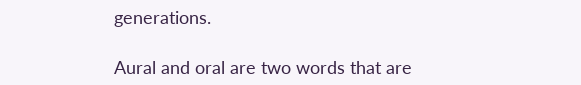generations.

Aural and oral are two words that are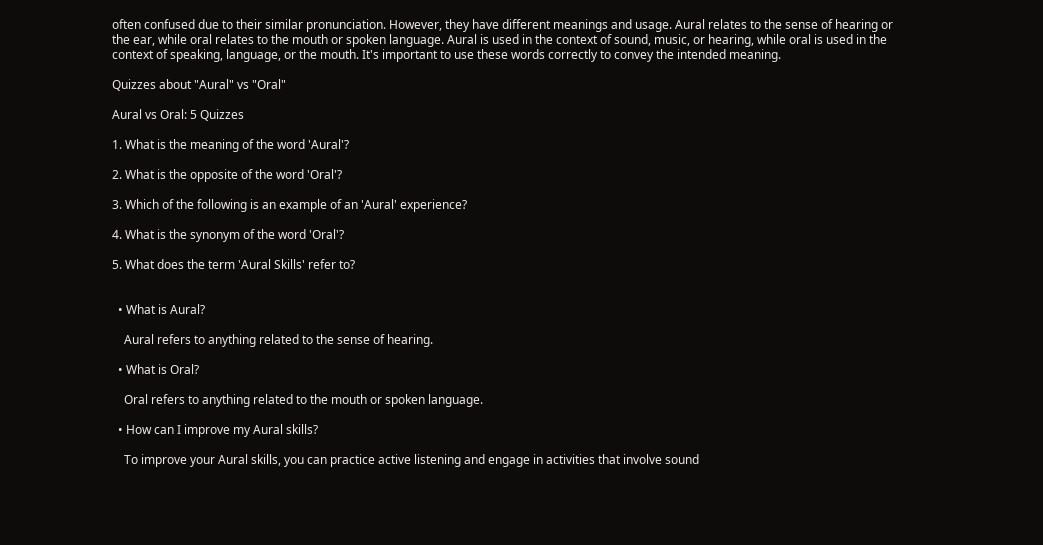often confused due to their similar pronunciation. However, they have different meanings and usage. Aural relates to the sense of hearing or the ear, while oral relates to the mouth or spoken language. Aural is used in the context of sound, music, or hearing, while oral is used in the context of speaking, language, or the mouth. It's important to use these words correctly to convey the intended meaning.

Quizzes about "Aural" vs "Oral"

Aural vs Oral: 5 Quizzes

1. What is the meaning of the word 'Aural'?

2. What is the opposite of the word 'Oral'?

3. Which of the following is an example of an 'Aural' experience?

4. What is the synonym of the word 'Oral'?

5. What does the term 'Aural Skills' refer to?


  • What is Aural?

    Aural refers to anything related to the sense of hearing.

  • What is Oral?

    Oral refers to anything related to the mouth or spoken language.

  • How can I improve my Aural skills?

    To improve your Aural skills, you can practice active listening and engage in activities that involve sound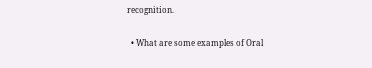recognition.

  • What are some examples of Oral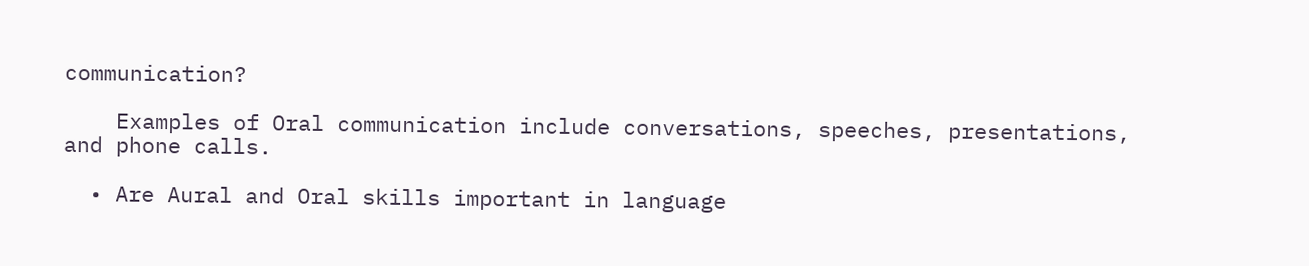communication?

    Examples of Oral communication include conversations, speeches, presentations, and phone calls.

  • Are Aural and Oral skills important in language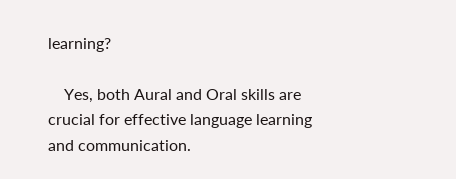learning?

    Yes, both Aural and Oral skills are crucial for effective language learning and communication.